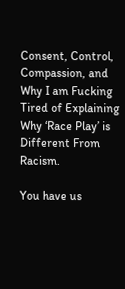Consent, Control, Compassion, and Why I am Fucking Tired of Explaining Why ‘Race Play’ is Different From Racism.

You have us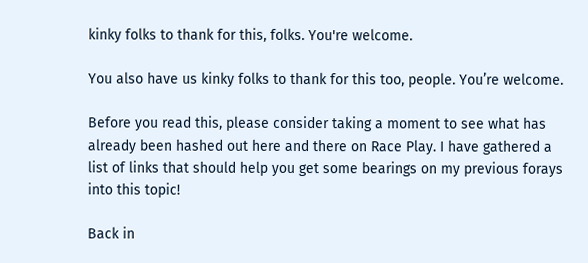kinky folks to thank for this, folks. You're welcome.

You also have us kinky folks to thank for this too, people. You’re welcome.

Before you read this, please consider taking a moment to see what has already been hashed out here and there on Race Play. I have gathered a list of links that should help you get some bearings on my previous forays into this topic!

Back in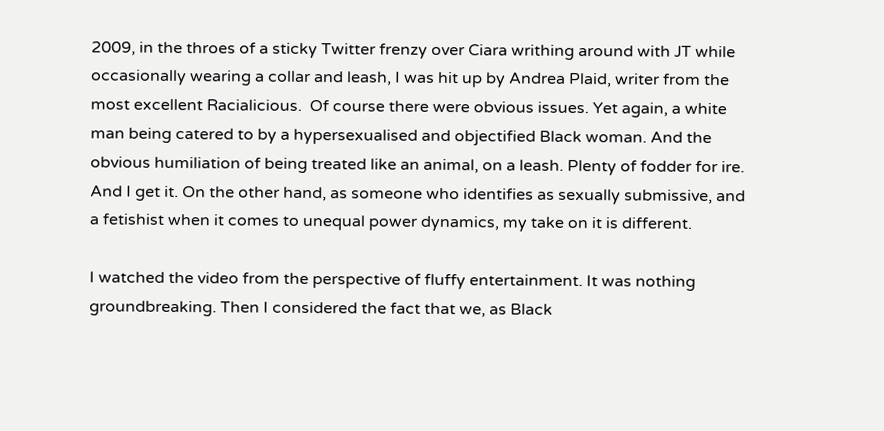2009, in the throes of a sticky Twitter frenzy over Ciara writhing around with JT while occasionally wearing a collar and leash, I was hit up by Andrea Plaid, writer from the most excellent Racialicious.  Of course there were obvious issues. Yet again, a white man being catered to by a hypersexualised and objectified Black woman. And the obvious humiliation of being treated like an animal, on a leash. Plenty of fodder for ire. And I get it. On the other hand, as someone who identifies as sexually submissive, and a fetishist when it comes to unequal power dynamics, my take on it is different.

I watched the video from the perspective of fluffy entertainment. It was nothing groundbreaking. Then I considered the fact that we, as Black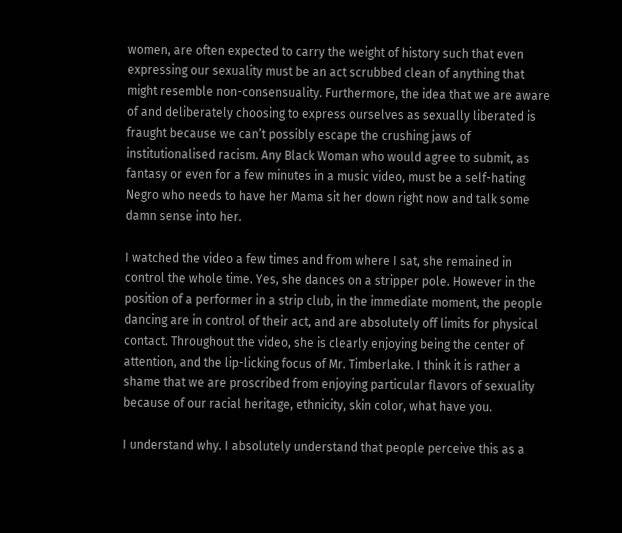women, are often expected to carry the weight of history such that even expressing our sexuality must be an act scrubbed clean of anything that might resemble non-consensuality. Furthermore, the idea that we are aware of and deliberately choosing to express ourselves as sexually liberated is fraught because we can’t possibly escape the crushing jaws of institutionalised racism. Any Black Woman who would agree to submit, as fantasy or even for a few minutes in a music video, must be a self-hating Negro who needs to have her Mama sit her down right now and talk some damn sense into her.

I watched the video a few times and from where I sat, she remained in control the whole time. Yes, she dances on a stripper pole. However in the position of a performer in a strip club, in the immediate moment, the people dancing are in control of their act, and are absolutely off limits for physical contact. Throughout the video, she is clearly enjoying being the center of attention, and the lip-licking focus of Mr. Timberlake. I think it is rather a shame that we are proscribed from enjoying particular flavors of sexuality because of our racial heritage, ethnicity, skin color, what have you.

I understand why. I absolutely understand that people perceive this as a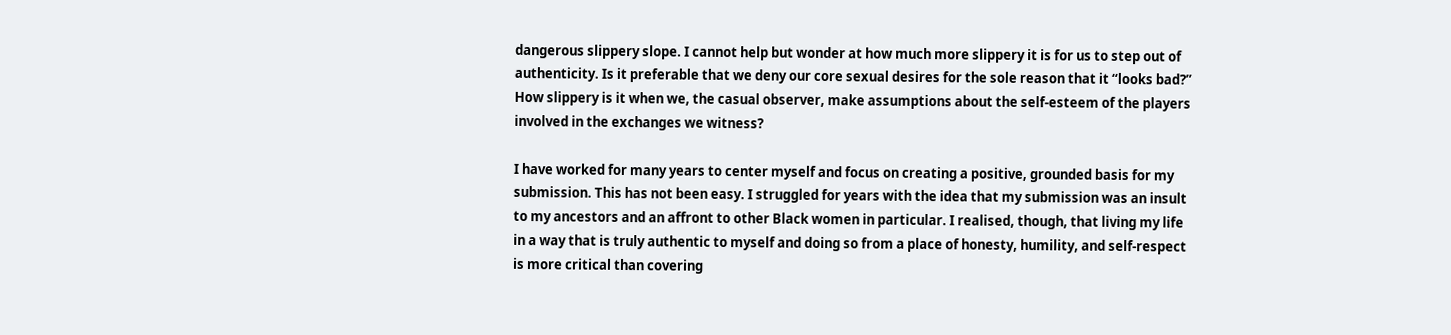dangerous slippery slope. I cannot help but wonder at how much more slippery it is for us to step out of authenticity. Is it preferable that we deny our core sexual desires for the sole reason that it “looks bad?” How slippery is it when we, the casual observer, make assumptions about the self-esteem of the players involved in the exchanges we witness?

I have worked for many years to center myself and focus on creating a positive, grounded basis for my submission. This has not been easy. I struggled for years with the idea that my submission was an insult to my ancestors and an affront to other Black women in particular. I realised, though, that living my life in a way that is truly authentic to myself and doing so from a place of honesty, humility, and self-respect is more critical than covering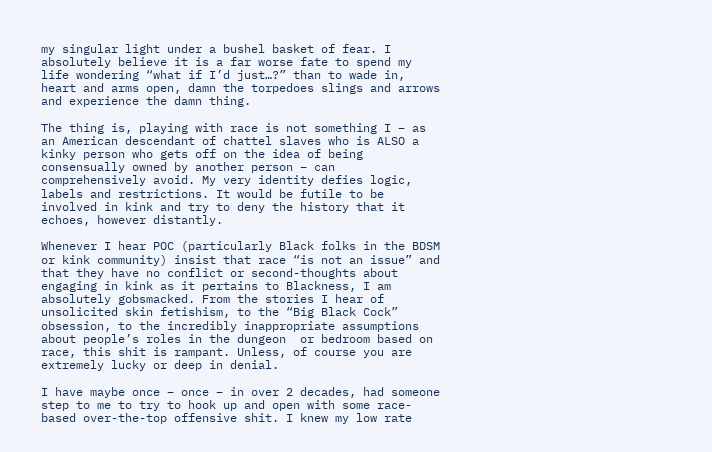my singular light under a bushel basket of fear. I absolutely believe it is a far worse fate to spend my life wondering “what if I’d just…?” than to wade in, heart and arms open, damn the torpedoes slings and arrows and experience the damn thing.

The thing is, playing with race is not something I – as an American descendant of chattel slaves who is ALSO a kinky person who gets off on the idea of being consensually owned by another person – can comprehensively avoid. My very identity defies logic, labels and restrictions. It would be futile to be involved in kink and try to deny the history that it echoes, however distantly.

Whenever I hear POC (particularly Black folks in the BDSM or kink community) insist that race “is not an issue” and that they have no conflict or second-thoughts about engaging in kink as it pertains to Blackness, I am absolutely gobsmacked. From the stories I hear of  unsolicited skin fetishism, to the “Big Black Cock” obsession, to the incredibly inappropriate assumptions about people’s roles in the dungeon  or bedroom based on race, this shit is rampant. Unless, of course you are extremely lucky or deep in denial.

I have maybe once – once – in over 2 decades, had someone step to me to try to hook up and open with some race-based over-the-top offensive shit. I knew my low rate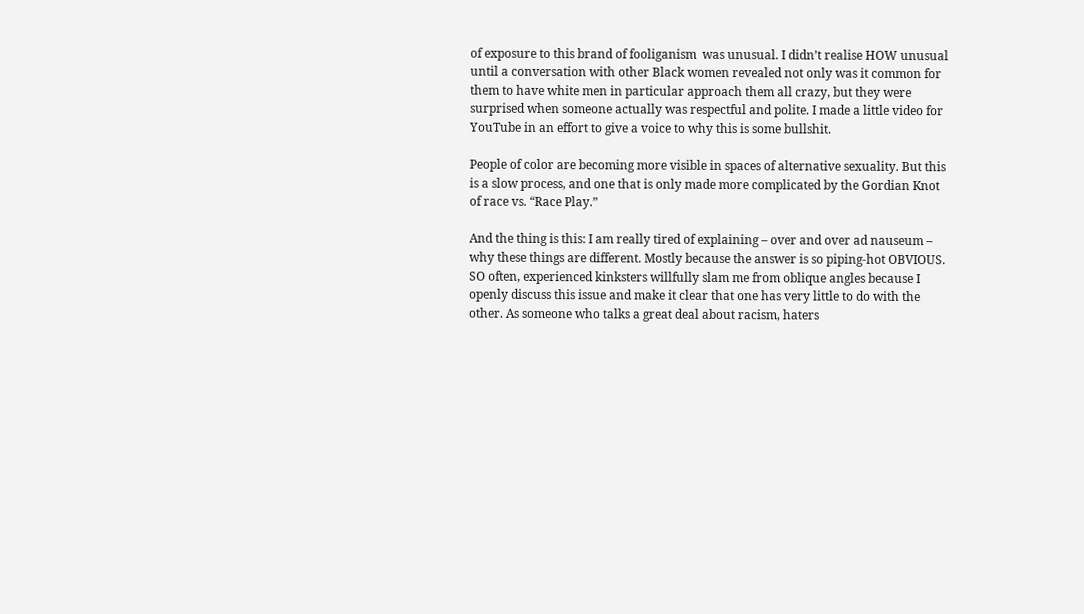of exposure to this brand of fooliganism  was unusual. I didn’t realise HOW unusual until a conversation with other Black women revealed not only was it common for them to have white men in particular approach them all crazy, but they were surprised when someone actually was respectful and polite. I made a little video for YouTube in an effort to give a voice to why this is some bullshit.

People of color are becoming more visible in spaces of alternative sexuality. But this is a slow process, and one that is only made more complicated by the Gordian Knot of race vs. “Race Play.”

And the thing is this: I am really tired of explaining – over and over ad nauseum – why these things are different. Mostly because the answer is so piping-hot OBVIOUS. SO often, experienced kinksters willfully slam me from oblique angles because I openly discuss this issue and make it clear that one has very little to do with the other. As someone who talks a great deal about racism, haters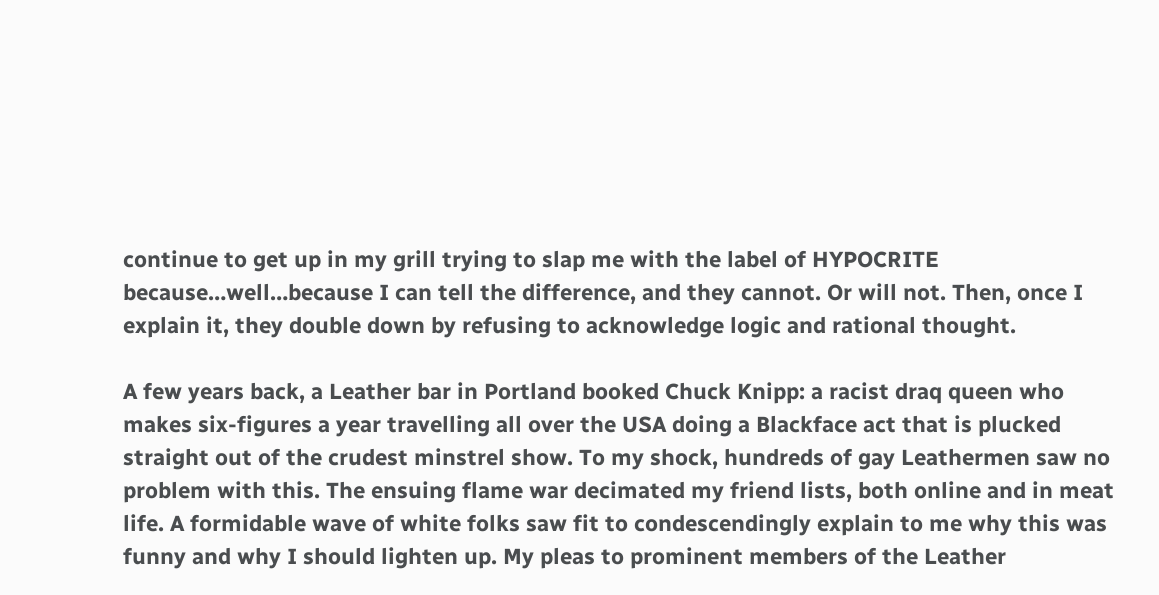continue to get up in my grill trying to slap me with the label of HYPOCRITE because…well…because I can tell the difference, and they cannot. Or will not. Then, once I explain it, they double down by refusing to acknowledge logic and rational thought.

A few years back, a Leather bar in Portland booked Chuck Knipp: a racist draq queen who makes six-figures a year travelling all over the USA doing a Blackface act that is plucked straight out of the crudest minstrel show. To my shock, hundreds of gay Leathermen saw no problem with this. The ensuing flame war decimated my friend lists, both online and in meat life. A formidable wave of white folks saw fit to condescendingly explain to me why this was funny and why I should lighten up. My pleas to prominent members of the Leather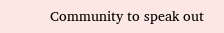Community to speak out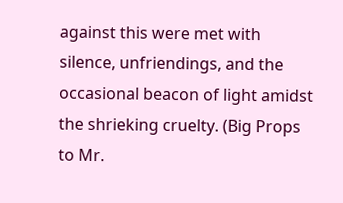against this were met with silence, unfriendings, and the occasional beacon of light amidst the shrieking cruelty. (Big Props to Mr.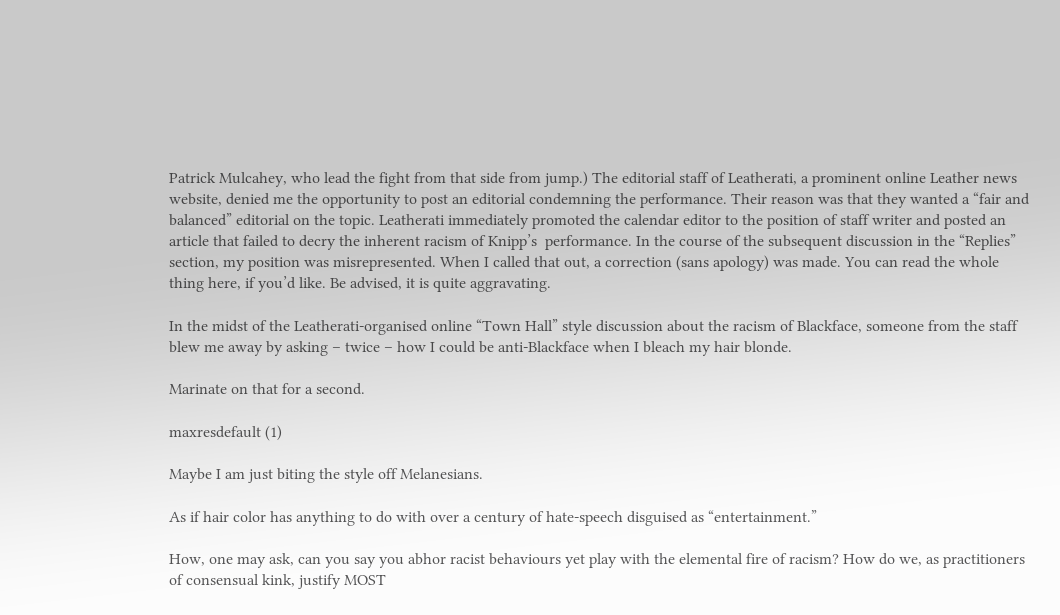Patrick Mulcahey, who lead the fight from that side from jump.) The editorial staff of Leatherati, a prominent online Leather news website, denied me the opportunity to post an editorial condemning the performance. Their reason was that they wanted a “fair and balanced” editorial on the topic. Leatherati immediately promoted the calendar editor to the position of staff writer and posted an article that failed to decry the inherent racism of Knipp’s  performance. In the course of the subsequent discussion in the “Replies” section, my position was misrepresented. When I called that out, a correction (sans apology) was made. You can read the whole thing here, if you’d like. Be advised, it is quite aggravating.

In the midst of the Leatherati-organised online “Town Hall” style discussion about the racism of Blackface, someone from the staff blew me away by asking – twice – how I could be anti-Blackface when I bleach my hair blonde.

Marinate on that for a second.

maxresdefault (1)

Maybe I am just biting the style off Melanesians.

As if hair color has anything to do with over a century of hate-speech disguised as “entertainment.”

How, one may ask, can you say you abhor racist behaviours yet play with the elemental fire of racism? How do we, as practitioners of consensual kink, justify MOST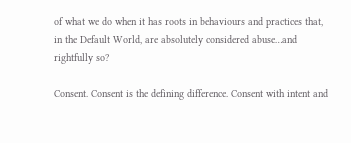of what we do when it has roots in behaviours and practices that, in the Default World, are absolutely considered abuse…and rightfully so?

Consent. Consent is the defining difference. Consent with intent and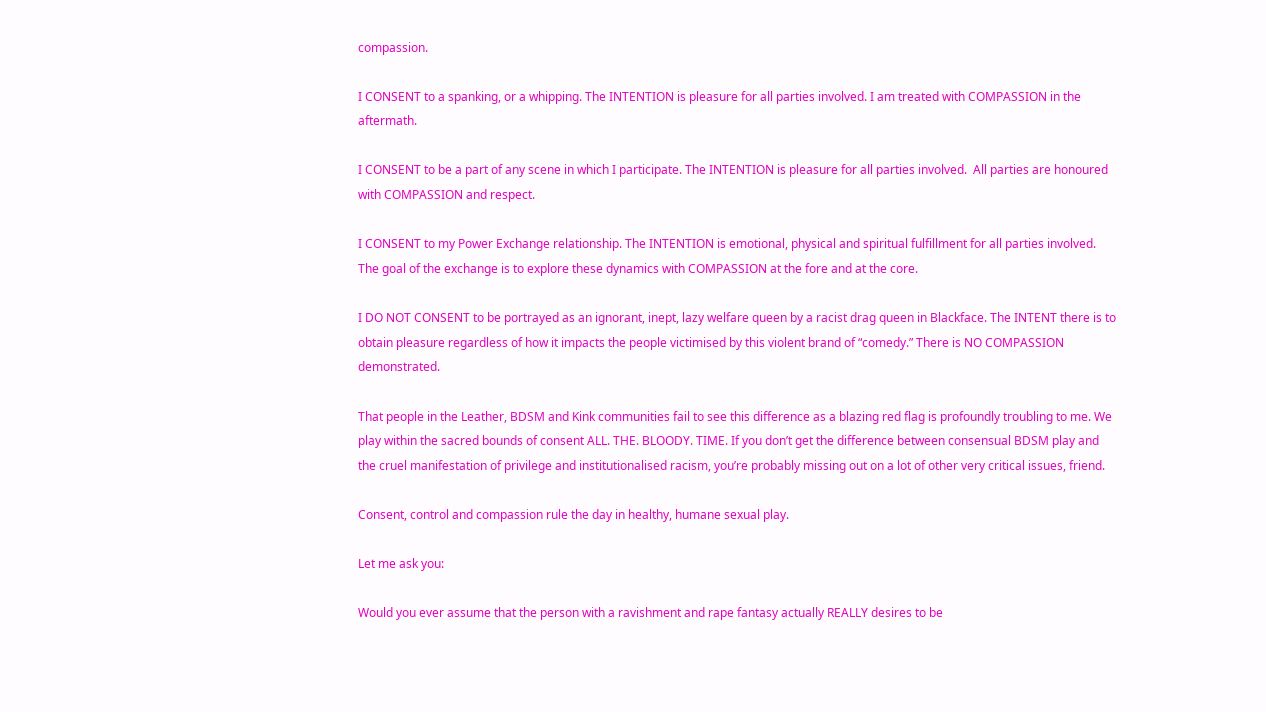compassion.

I CONSENT to a spanking, or a whipping. The INTENTION is pleasure for all parties involved. I am treated with COMPASSION in the aftermath.

I CONSENT to be a part of any scene in which I participate. The INTENTION is pleasure for all parties involved.  All parties are honoured with COMPASSION and respect.

I CONSENT to my Power Exchange relationship. The INTENTION is emotional, physical and spiritual fulfillment for all parties involved. The goal of the exchange is to explore these dynamics with COMPASSION at the fore and at the core.

I DO NOT CONSENT to be portrayed as an ignorant, inept, lazy welfare queen by a racist drag queen in Blackface. The INTENT there is to obtain pleasure regardless of how it impacts the people victimised by this violent brand of “comedy.” There is NO COMPASSION demonstrated.

That people in the Leather, BDSM and Kink communities fail to see this difference as a blazing red flag is profoundly troubling to me. We play within the sacred bounds of consent ALL. THE. BLOODY. TIME. If you don’t get the difference between consensual BDSM play and the cruel manifestation of privilege and institutionalised racism, you’re probably missing out on a lot of other very critical issues, friend.

Consent, control and compassion rule the day in healthy, humane sexual play.

Let me ask you:

Would you ever assume that the person with a ravishment and rape fantasy actually REALLY desires to be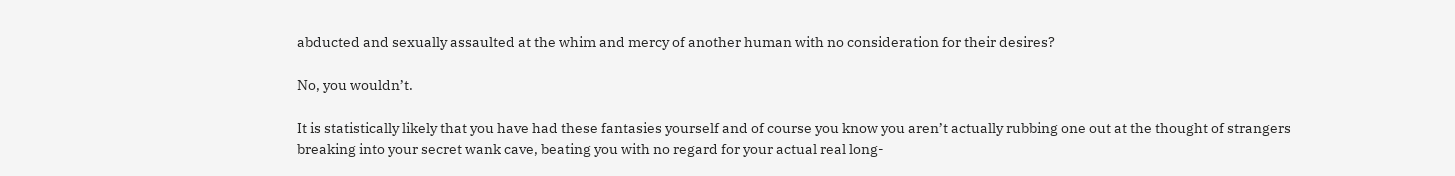abducted and sexually assaulted at the whim and mercy of another human with no consideration for their desires?

No, you wouldn’t.

It is statistically likely that you have had these fantasies yourself and of course you know you aren’t actually rubbing one out at the thought of strangers breaking into your secret wank cave, beating you with no regard for your actual real long-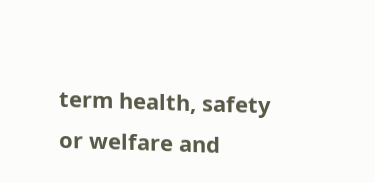term health, safety or welfare and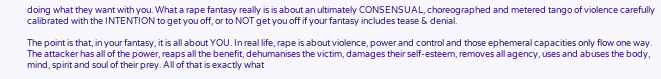doing what they want with you. What a rape fantasy really is is about an ultimately CONSENSUAL, choreographed and metered tango of violence carefully calibrated with the INTENTION to get you off, or to NOT get you off if your fantasy includes tease & denial.

The point is that, in your fantasy, it is all about YOU. In real life, rape is about violence, power and control and those ephemeral capacities only flow one way.  The attacker has all of the power, reaps all the benefit, dehumanises the victim, damages their self-esteem, removes all agency, uses and abuses the body, mind, spirit and soul of their prey. All of that is exactly what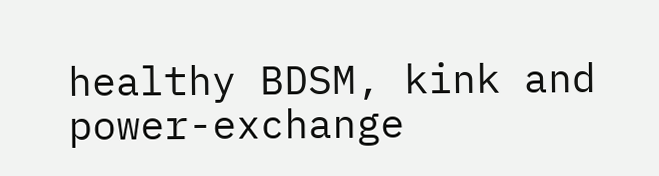healthy BDSM, kink and power-exchange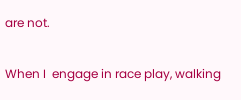are not.

When I  engage in race play, walking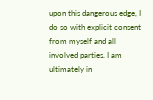upon this dangerous edge, I do so with explicit consent from myself and all involved parties. I am ultimately in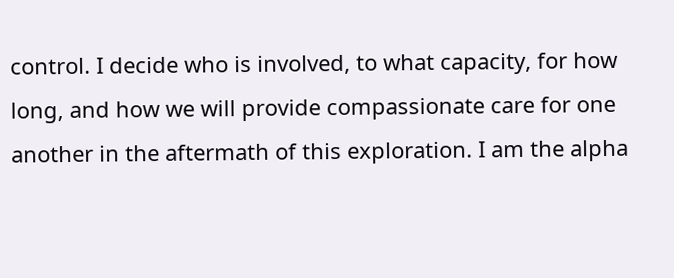control. I decide who is involved, to what capacity, for how long, and how we will provide compassionate care for one another in the aftermath of this exploration. I am the alpha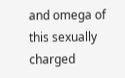and omega of this sexually charged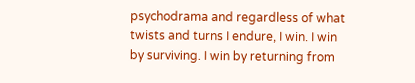psychodrama and regardless of what twists and turns I endure, I win. I win by surviving. I win by returning from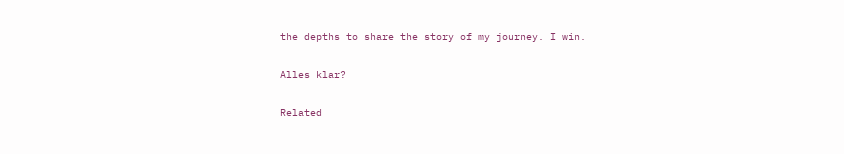the depths to share the story of my journey. I win.

Alles klar?

Related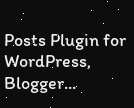Posts Plugin for WordPress, Blogger...